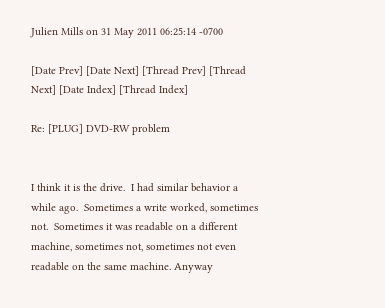Julien Mills on 31 May 2011 06:25:14 -0700

[Date Prev] [Date Next] [Thread Prev] [Thread Next] [Date Index] [Thread Index]

Re: [PLUG] DVD-RW problem


I think it is the drive.  I had similar behavior a while ago.  Sometimes a write worked, sometimes not.  Sometimes it was readable on a different machine, sometimes not, sometimes not even readable on the same machine. Anyway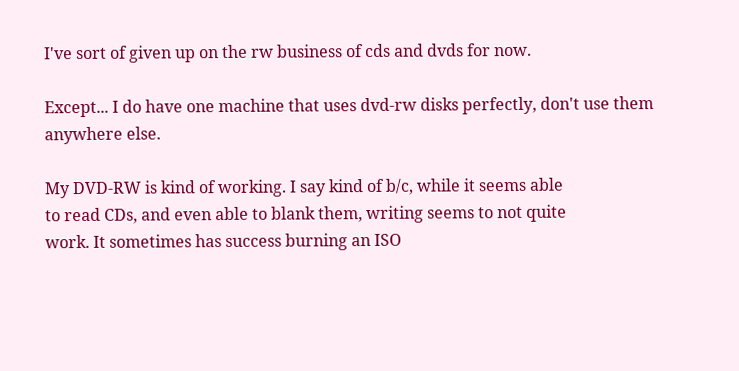I've sort of given up on the rw business of cds and dvds for now.

Except... I do have one machine that uses dvd-rw disks perfectly, don't use them anywhere else.

My DVD-RW is kind of working. I say kind of b/c, while it seems able
to read CDs, and even able to blank them, writing seems to not quite
work. It sometimes has success burning an ISO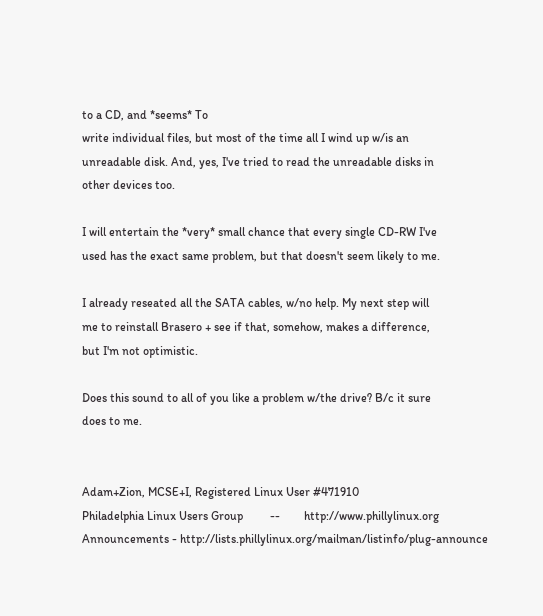to a CD, and *seems* To
write individual files, but most of the time all I wind up w/is an
unreadable disk. And, yes, I've tried to read the unreadable disks in
other devices too.

I will entertain the *very* small chance that every single CD-RW I've
used has the exact same problem, but that doesn't seem likely to me.

I already reseated all the SATA cables, w/no help. My next step will
me to reinstall Brasero + see if that, somehow, makes a difference,
but I'm not optimistic.

Does this sound to all of you like a problem w/the drive? B/c it sure
does to me.


Adam+Zion, MCSE+I, Registered Linux User #471910
Philadelphia Linux Users Group         --        http://www.phillylinux.org
Announcements - http://lists.phillylinux.org/mailman/listinfo/plug-announce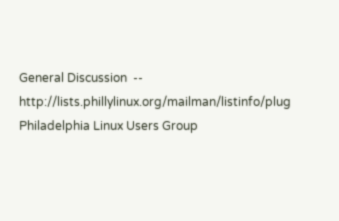General Discussion  --   http://lists.phillylinux.org/mailman/listinfo/plug
Philadelphia Linux Users Group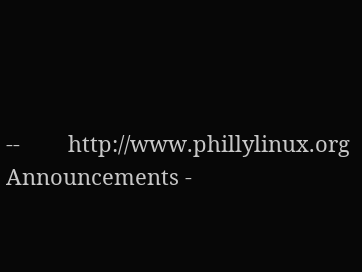--        http://www.phillylinux.org
Announcements -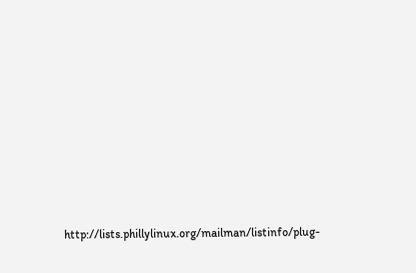http://lists.phillylinux.org/mailman/listinfo/plug-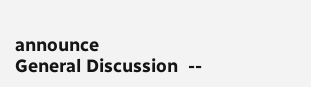announce
General Discussion  --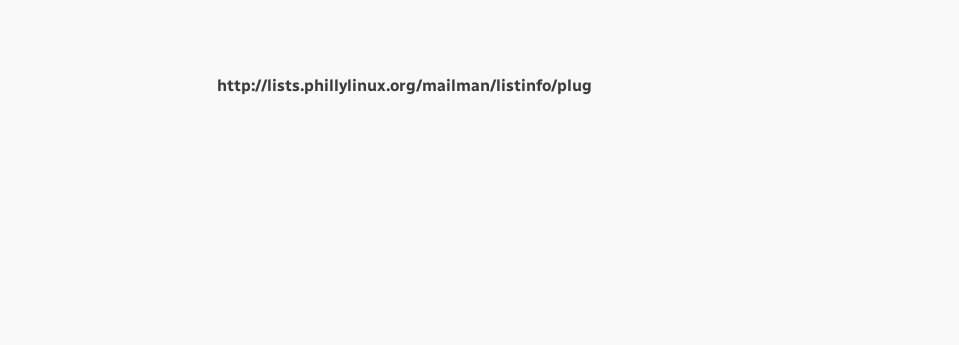http://lists.phillylinux.org/mailman/listinfo/plug